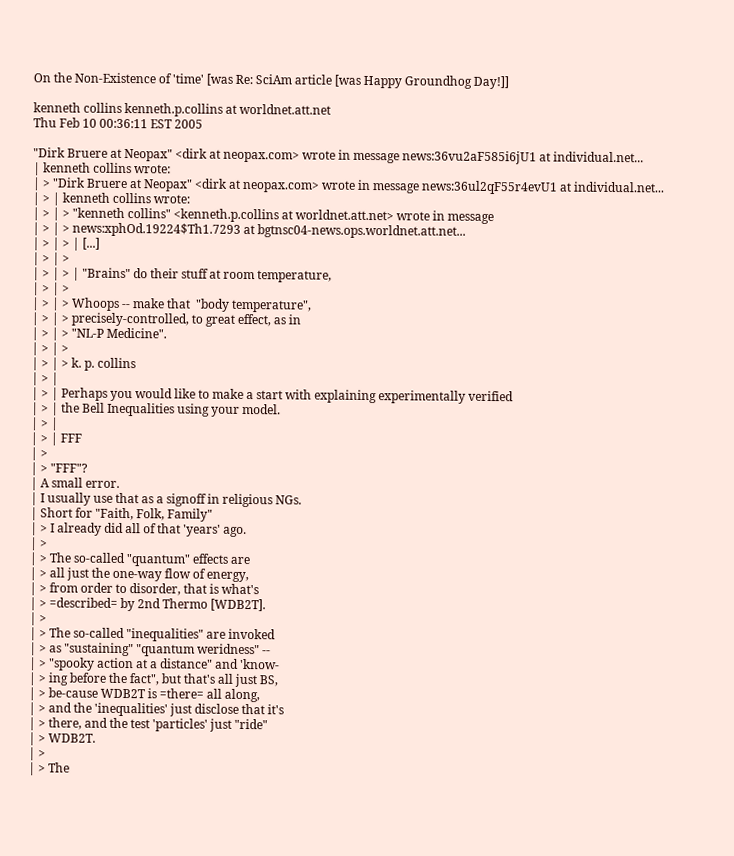On the Non-Existence of 'time' [was Re: SciAm article [was Happy Groundhog Day!]]

kenneth collins kenneth.p.collins at worldnet.att.net
Thu Feb 10 00:36:11 EST 2005

"Dirk Bruere at Neopax" <dirk at neopax.com> wrote in message news:36vu2aF585i6jU1 at individual.net...
| kenneth collins wrote:
| > "Dirk Bruere at Neopax" <dirk at neopax.com> wrote in message news:36ul2qF55r4evU1 at individual.net...
| > | kenneth collins wrote:
| > | > "kenneth collins" <kenneth.p.collins at worldnet.att.net> wrote in message
| > | > news:xphOd.19224$Th1.7293 at bgtnsc04-news.ops.worldnet.att.net...
| > | > | [...]
| > | >
| > | > | "Brains" do their stuff at room temperature,
| > | >
| > | > Whoops -- make that  "body temperature",
| > | > precisely-controlled, to great effect, as in
| > | > "NL-P Medicine".
| > | >
| > | > k. p. collins
| > |
| > | Perhaps you would like to make a start with explaining experimentally verified
| > | the Bell Inequalities using your model.
| > |
| > | FFF
| >
| > "FFF"?
| A small error.
| I usually use that as a signoff in religious NGs.
| Short for "Faith, Folk, Family"
| > I already did all of that 'years' ago.
| >
| > The so-called "quantum" effects are
| > all just the one-way flow of energy,
| > from order to disorder, that is what's
| > =described= by 2nd Thermo [WDB2T].
| >
| > The so-called "inequalities" are invoked
| > as "sustaining" "quantum weridness" --
| > "spooky action at a distance" and 'know-
| > ing before the fact", but that's all just BS,
| > be-cause WDB2T is =there= all along,
| > and the 'inequalities' just disclose that it's
| > there, and the test 'particles' just "ride"
| > WDB2T.
| >
| > The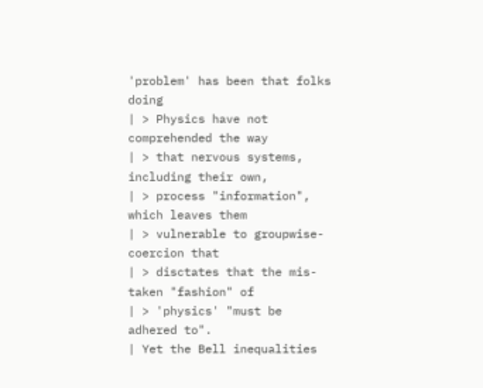'problem' has been that folks doing
| > Physics have not comprehended the way
| > that nervous systems, including their own,
| > process "information", which leaves them
| > vulnerable to groupwise-coercion that
| > disctates that the mis-taken "fashion" of
| > 'physics' "must be adhered to".
| Yet the Bell inequalities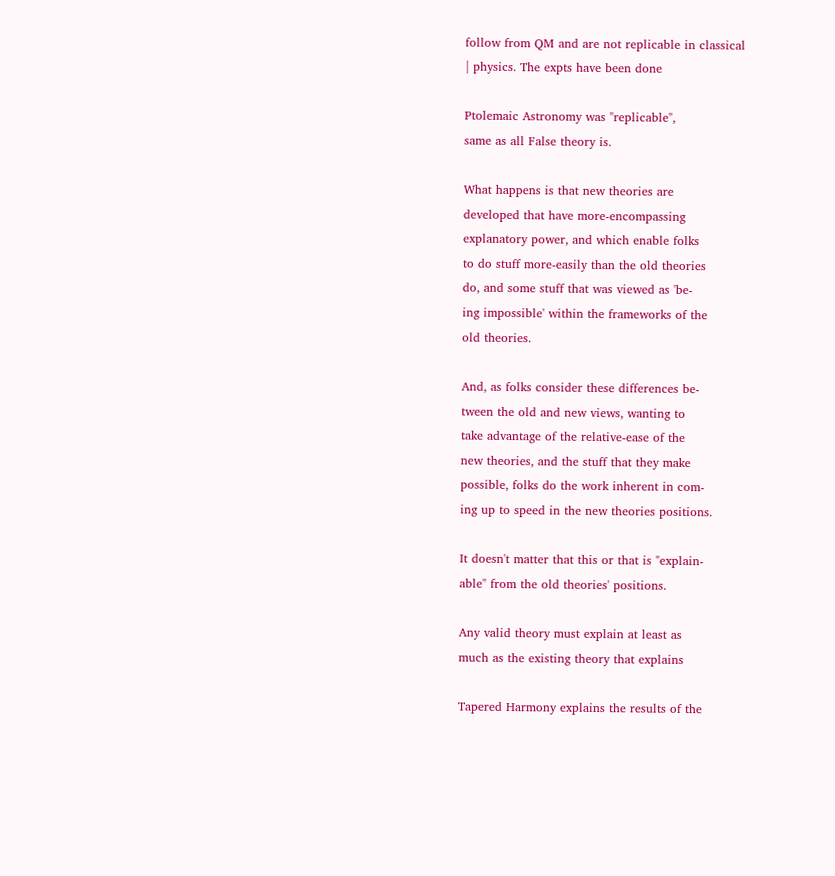follow from QM and are not replicable in classical
| physics. The expts have been done

Ptolemaic Astronomy was "replicable",
same as all False theory is.

What happens is that new theories are
developed that have more-encompassing
explanatory power, and which enable folks
to do stuff more-easily than the old theories
do, and some stuff that was viewed as 'be-
ing impossible' within the frameworks of the
old theories.

And, as folks consider these differences be-
tween the old and new views, wanting to
take advantage of the relative-ease of the
new theories, and the stuff that they make
possible, folks do the work inherent in com-
ing up to speed in the new theories positions.

It doesn't matter that this or that is "explain-
able" from the old theories' positions.

Any valid theory must explain at least as
much as the existing theory that explains

Tapered Harmony explains the results of the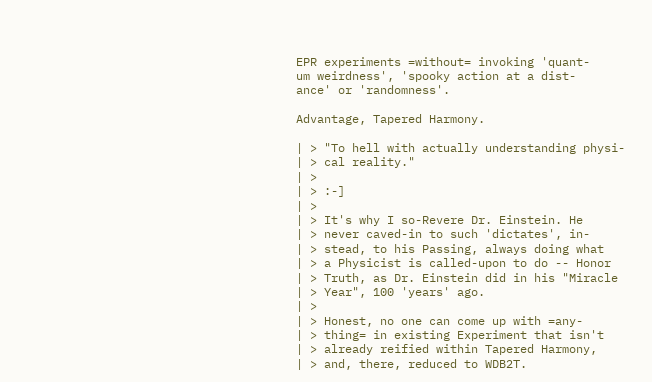EPR experiments =without= invoking 'quant-
um weirdness', 'spooky action at a dist-
ance' or 'randomness'.

Advantage, Tapered Harmony.

| > "To hell with actually understanding physi-
| > cal reality."
| >
| > :-]
| >
| > It's why I so-Revere Dr. Einstein. He
| > never caved-in to such 'dictates', in-
| > stead, to his Passing, always doing what
| > a Physicist is called-upon to do -- Honor
| > Truth, as Dr. Einstein did in his "Miracle
| > Year", 100 'years' ago.
| >
| > Honest, no one can come up with =any-
| > thing= in existing Experiment that isn't
| > already reified within Tapered Harmony,
| > and, there, reduced to WDB2T.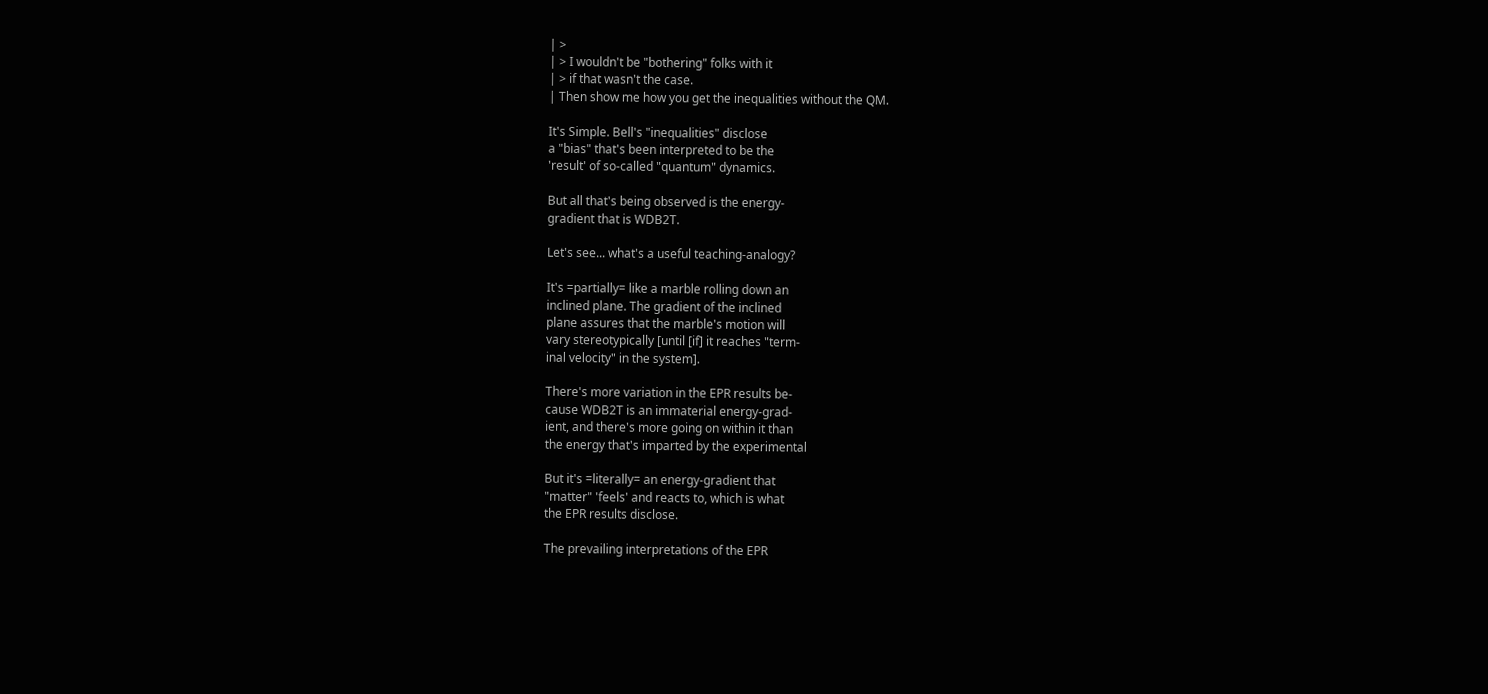| >
| > I wouldn't be "bothering" folks with it
| > if that wasn't the case.
| Then show me how you get the inequalities without the QM.

It's Simple. Bell's "inequalities" disclose
a "bias" that's been interpreted to be the
'result' of so-called "quantum" dynamics.

But all that's being observed is the energy-
gradient that is WDB2T.

Let's see... what's a useful teaching-analogy?

It's =partially= like a marble rolling down an
inclined plane. The gradient of the inclined
plane assures that the marble's motion will
vary stereotypically [until [if] it reaches "term-
inal velocity" in the system].

There's more variation in the EPR results be-
cause WDB2T is an immaterial energy-grad-
ient, and there's more going on within it than
the energy that's imparted by the experimental

But it's =literally= an energy-gradient that
"matter" 'feels' and reacts to, which is what
the EPR results disclose.

The prevailing interpretations of the EPR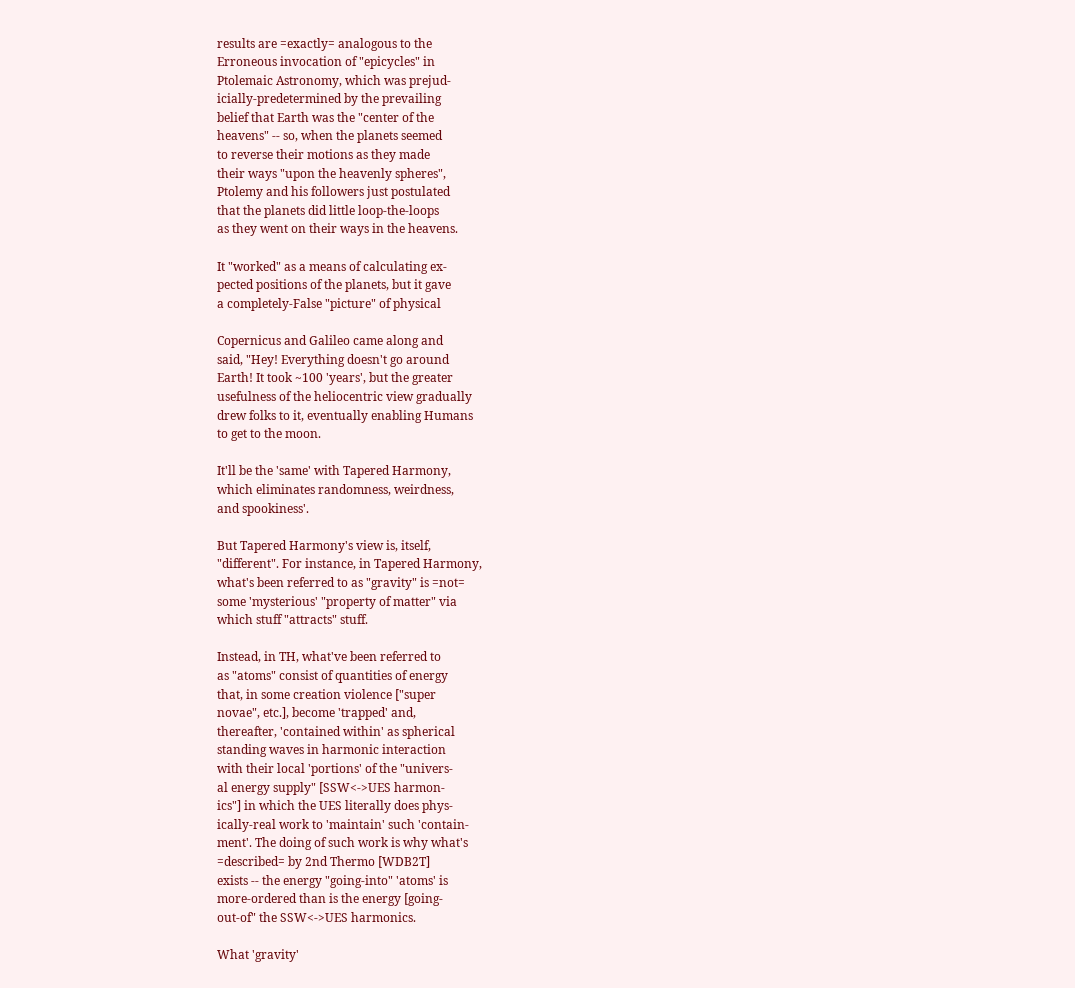results are =exactly= analogous to the
Erroneous invocation of "epicycles" in
Ptolemaic Astronomy, which was prejud-
icially-predetermined by the prevailing
belief that Earth was the "center of the
heavens" -- so, when the planets seemed
to reverse their motions as they made
their ways "upon the heavenly spheres",
Ptolemy and his followers just postulated
that the planets did little loop-the-loops
as they went on their ways in the heavens.

It "worked" as a means of calculating ex-
pected positions of the planets, but it gave
a completely-False "picture" of physical

Copernicus and Galileo came along and
said, "Hey! Everything doesn't go around
Earth! It took ~100 'years', but the greater
usefulness of the heliocentric view gradually
drew folks to it, eventually enabling Humans
to get to the moon.

It'll be the 'same' with Tapered Harmony,
which eliminates randomness, weirdness,
and spookiness'.

But Tapered Harmony's view is, itself,
"different". For instance, in Tapered Harmony,
what's been referred to as "gravity" is =not=
some 'mysterious' "property of matter" via
which stuff "attracts" stuff.

Instead, in TH, what've been referred to
as "atoms" consist of quantities of energy
that, in some creation violence ["super
novae", etc.], become 'trapped' and,
thereafter, 'contained within' as spherical
standing waves in harmonic interaction
with their local 'portions' of the "univers-
al energy supply" [SSW<->UES harmon-
ics"] in which the UES literally does phys-
ically-real work to 'maintain' such 'contain-
ment'. The doing of such work is why what's
=described= by 2nd Thermo [WDB2T]
exists -- the energy "going-into" 'atoms' is
more-ordered than is the energy [going-
out-of" the SSW<->UES harmonics.

What 'gravity'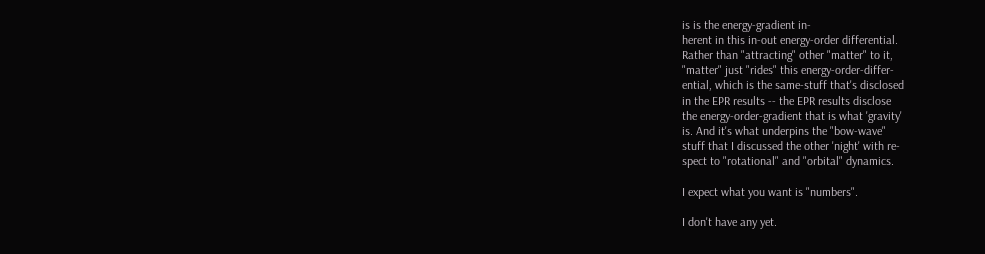is is the energy-gradient in-
herent in this in-out energy-order differential.
Rather than "attracting" other "matter" to it,
"matter" just "rides" this energy-order-differ-
ential, which is the same-stuff that's disclosed
in the EPR results -- the EPR results disclose
the energy-order-gradient that is what 'gravity'
is. And it's what underpins the "bow-wave"
stuff that I discussed the other 'night' with re-
spect to "rotational" and "orbital" dynamics.

I expect what you want is "numbers".

I don't have any yet.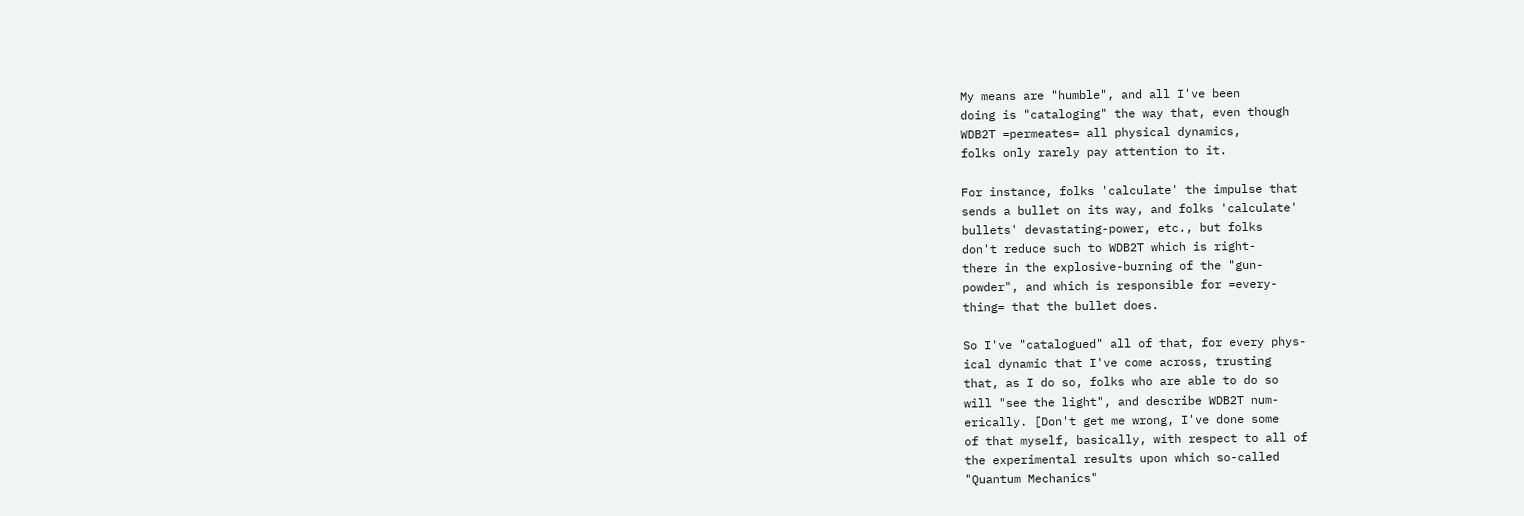My means are "humble", and all I've been
doing is "cataloging" the way that, even though
WDB2T =permeates= all physical dynamics,
folks only rarely pay attention to it.

For instance, folks 'calculate' the impulse that
sends a bullet on its way, and folks 'calculate'
bullets' devastating-power, etc., but folks
don't reduce such to WDB2T which is right-
there in the explosive-burning of the "gun-
powder", and which is responsible for =every-
thing= that the bullet does.

So I've "catalogued" all of that, for every phys-
ical dynamic that I've come across, trusting
that, as I do so, folks who are able to do so
will "see the light", and describe WDB2T num-
erically. [Don't get me wrong, I've done some
of that myself, basically, with respect to all of
the experimental results upon which so-called
"Quantum Mechanics"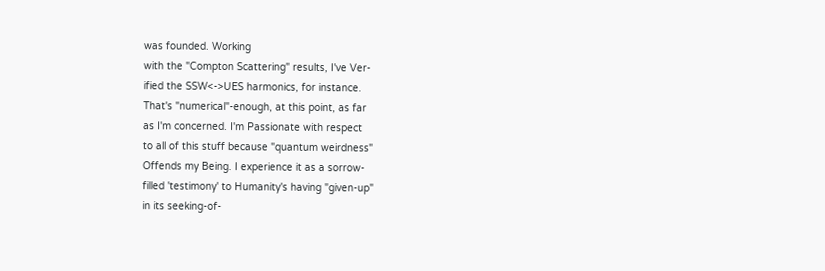was founded. Working
with the "Compton Scattering" results, I've Ver-
ified the SSW<->UES harmonics, for instance.
That's "numerical"-enough, at this point, as far
as I'm concerned. I'm Passionate with respect
to all of this stuff because "quantum weirdness"
Offends my Being. I experience it as a sorrow-
filled 'testimony' to Humanity's having "given-up"
in its seeking-of-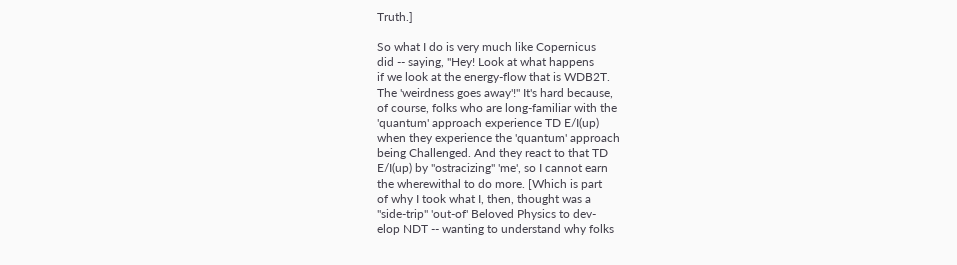Truth.]

So what I do is very much like Copernicus
did -- saying, "Hey! Look at what happens
if we look at the energy-flow that is WDB2T.
The 'weirdness goes away'!" It's hard because,
of course, folks who are long-familiar with the
'quantum' approach experience TD E/I(up)
when they experience the 'quantum' approach
being Challenged. And they react to that TD
E/I(up) by "ostracizing" 'me', so I cannot earn
the wherewithal to do more. [Which is part
of why I took what I, then, thought was a
"side-trip" 'out-of' Beloved Physics to dev-
elop NDT -- wanting to understand why folks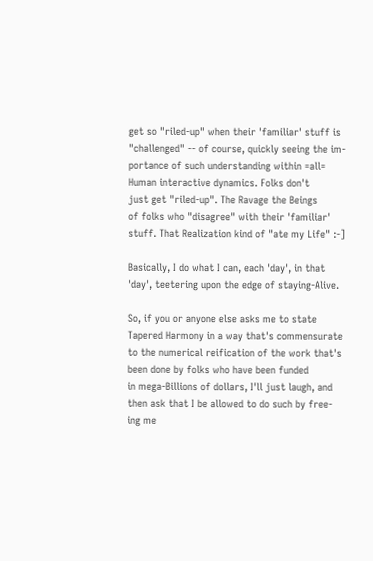get so "riled-up" when their 'familiar' stuff is
"challenged" -- of course, quickly seeing the im-
portance of such understanding within =all=
Human interactive dynamics. Folks don't
just get "riled-up". The Ravage the Beings
of folks who "disagree" with their 'familiar'
stuff. That Realization kind of "ate my Life" :-]

Basically, I do what I can, each 'day', in that
'day', teetering upon the edge of staying-Alive.

So, if you or anyone else asks me to state
Tapered Harmony in a way that's commensurate
to the numerical reification of the work that's
been done by folks who have been funded
in mega-Billions of dollars, I'll just laugh, and
then ask that I be allowed to do such by free-
ing me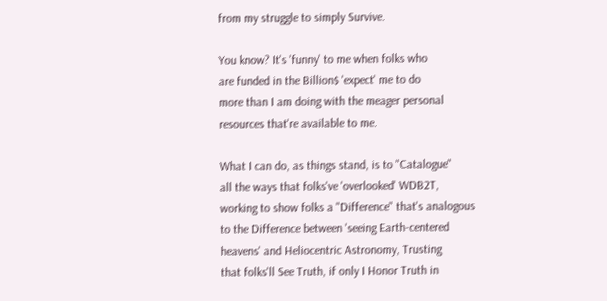from my struggle to simply Survive.

You know? It's 'funny' to me when folks who
are funded in the Billion$ 'expect' me to do
more than I am doing with the meager personal
resources that're available to me.

What I can do, as things stand, is to "Catalogue"
all the ways that folks've 'overlooked' WDB2T,
working to show folks a "Difference" that's analogous
to the Difference between 'seeing Earth-centered
heavens' and Heliocentric Astronomy, Trusting
that folks'll See Truth, if only I Honor Truth in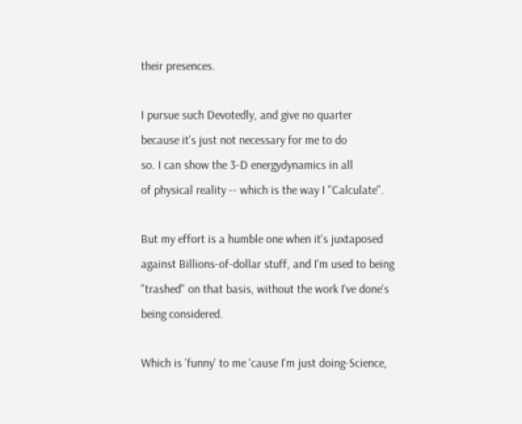their presences.

I pursue such Devotedly, and give no quarter
because it's just not necessary for me to do
so. I can show the 3-D energydynamics in all
of physical reality -- which is the way I "Calculate".

But my effort is a humble one when it's juxtaposed
against Billions-of-dollar stuff, and I'm used to being
"trashed" on that basis, without the work I've done's
being considered.

Which is 'funny' to me 'cause I'm just doing-Science,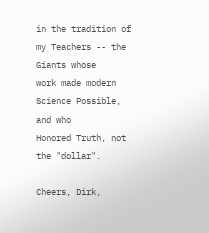in the tradition of my Teachers -- the Giants whose
work made modern Science Possible, and who
Honored Truth, not the "dollar".

Cheers, Dirk,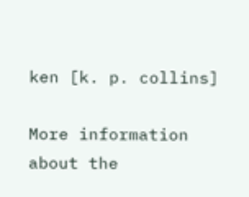ken [k. p. collins]

More information about the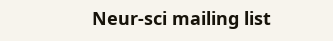Neur-sci mailing list